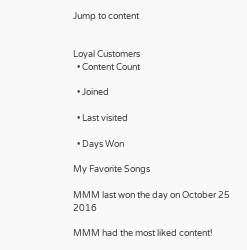Jump to content


Loyal Customers
  • Content Count

  • Joined

  • Last visited

  • Days Won

My Favorite Songs

MMM last won the day on October 25 2016

MMM had the most liked content!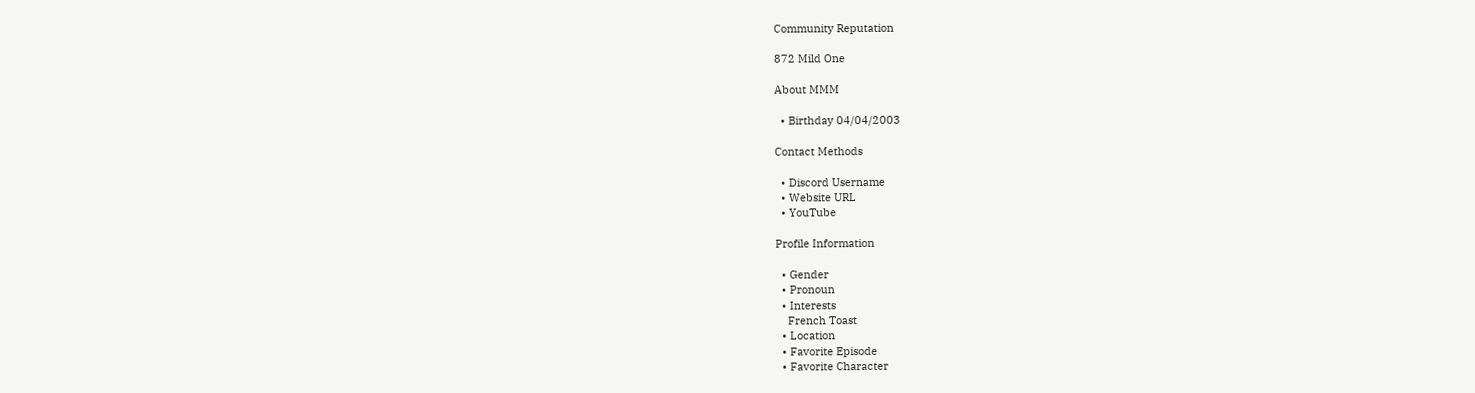Community Reputation

872 Mild One

About MMM

  • Birthday 04/04/2003

Contact Methods

  • Discord Username
  • Website URL
  • YouTube

Profile Information

  • Gender
  • Pronoun
  • Interests
    French Toast
  • Location
  • Favorite Episode
  • Favorite Character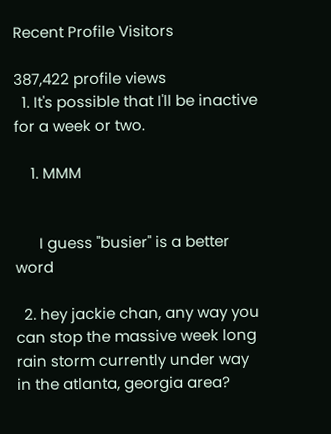Recent Profile Visitors

387,422 profile views
  1. It's possible that I'll be inactive for a week or two.

    1. MMM


      I guess "busier" is a better word

  2. hey jackie chan, any way you can stop the massive week long rain storm currently under way in the atlanta, georgia area?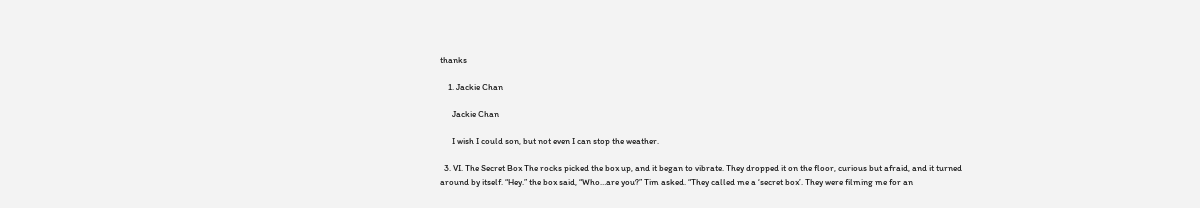thanks

    1. Jackie Chan

      Jackie Chan

      I wish I could son, but not even I can stop the weather.

  3. VI. The Secret Box The rocks picked the box up, and it began to vibrate. They dropped it on the floor, curious but afraid, and it turned around by itself. “Hey.” the box said, “Who…are you?” Tim asked. “They called me a ‘secret box’. They were filming me for an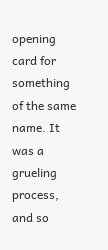opening card for something of the same name. It was a grueling process, and so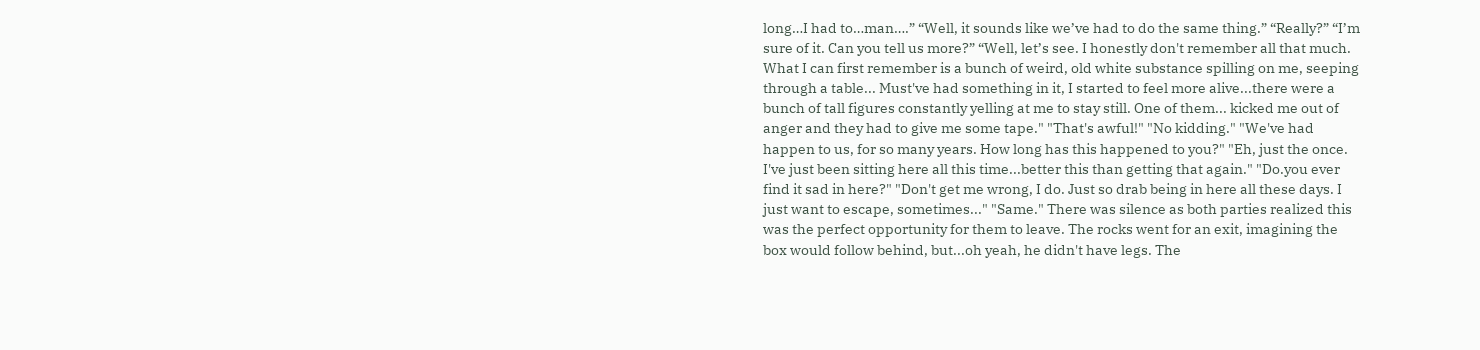long…I had to…man….” “Well, it sounds like we’ve had to do the same thing.” “Really?” “I’m sure of it. Can you tell us more?” “Well, let’s see. I honestly don't remember all that much. What I can first remember is a bunch of weird, old white substance spilling on me, seeping through a table... Must've had something in it, I started to feel more alive...there were a bunch of tall figures constantly yelling at me to stay still. One of them... kicked me out of anger and they had to give me some tape." "That's awful!" "No kidding." "We've had happen to us, for so many years. How long has this happened to you?" "Eh, just the once. I've just been sitting here all this time...better this than getting that again." "Do.you ever find it sad in here?" "Don't get me wrong, I do. Just so drab being in here all these days. I just want to escape, sometimes..." "Same." There was silence as both parties realized this was the perfect opportunity for them to leave. The rocks went for an exit, imagining the box would follow behind, but...oh yeah, he didn't have legs. The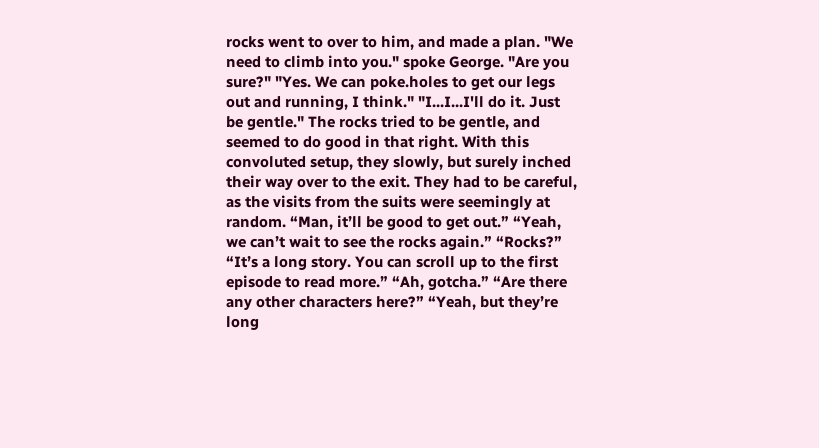rocks went to over to him, and made a plan. "We need to climb into you." spoke George. "Are you sure?" "Yes. We can poke.holes to get our legs out and running, I think." "I...I...I'll do it. Just be gentle." The rocks tried to be gentle, and seemed to do good in that right. With this convoluted setup, they slowly, but surely inched their way over to the exit. They had to be careful, as the visits from the suits were seemingly at random. “Man, it’ll be good to get out.” “Yeah, we can’t wait to see the rocks again.” “Rocks?” “It’s a long story. You can scroll up to the first episode to read more.” “Ah, gotcha.” “Are there any other characters here?” “Yeah, but they’re long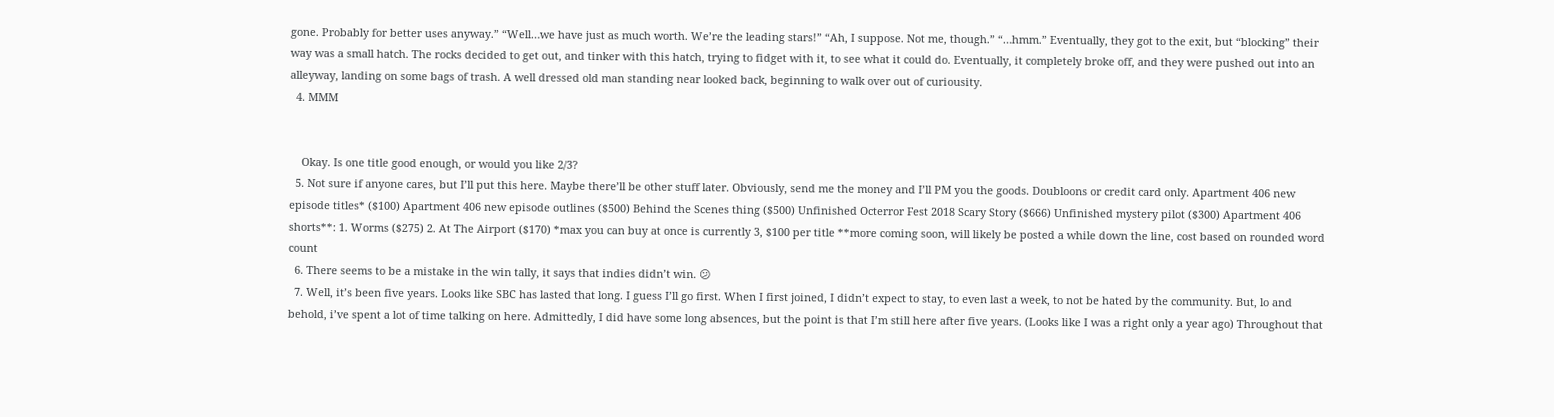gone. Probably for better uses anyway.” “Well…we have just as much worth. We’re the leading stars!” “Ah, I suppose. Not me, though.” “…hmm.” Eventually, they got to the exit, but “blocking” their way was a small hatch. The rocks decided to get out, and tinker with this hatch, trying to fidget with it, to see what it could do. Eventually, it completely broke off, and they were pushed out into an alleyway, landing on some bags of trash. A well dressed old man standing near looked back, beginning to walk over out of curiousity.
  4. MMM


    Okay. Is one title good enough, or would you like 2/3?
  5. Not sure if anyone cares, but I’ll put this here. Maybe there’ll be other stuff later. Obviously, send me the money and I’ll PM you the goods. Doubloons or credit card only. Apartment 406 new episode titles* ($100) Apartment 406 new episode outlines ($500) Behind the Scenes thing ($500) Unfinished Octerror Fest 2018 Scary Story ($666) Unfinished mystery pilot ($300) Apartment 406 shorts**: 1. Worms ($275) 2. At The Airport ($170) *max you can buy at once is currently 3, $100 per title **more coming soon, will likely be posted a while down the line, cost based on rounded word count
  6. There seems to be a mistake in the win tally, it says that indies didn’t win. 😕
  7. Well, it’s been five years. Looks like SBC has lasted that long. I guess I’ll go first. When I first joined, I didn’t expect to stay, to even last a week, to not be hated by the community. But, lo and behold, i’ve spent a lot of time talking on here. Admittedly, I did have some long absences, but the point is that I’m still here after five years. (Looks like I was a right only a year ago) Throughout that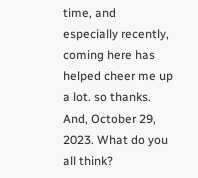time, and especially recently, coming here has helped cheer me up a lot. so thanks. And, October 29, 2023. What do you all think?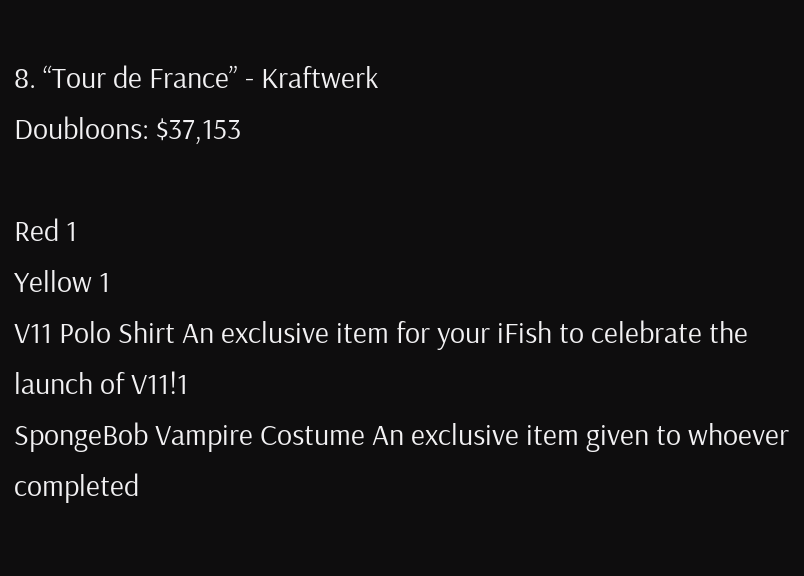8. “Tour de France” - Kraftwerk
Doubloons: $37,153

Red 1
Yellow 1
V11 Polo Shirt An exclusive item for your iFish to celebrate the launch of V11!1
SpongeBob Vampire Costume An exclusive item given to whoever completed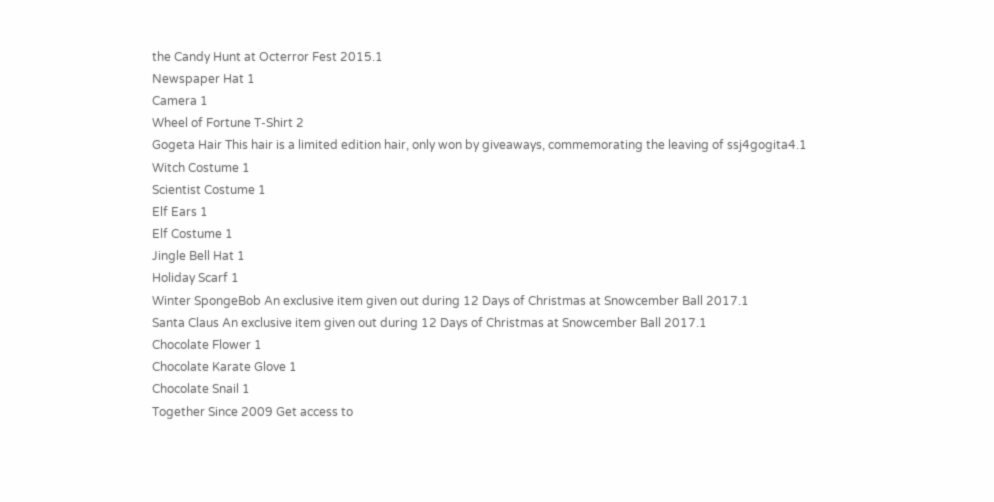the Candy Hunt at Octerror Fest 2015.1
Newspaper Hat 1
Camera 1
Wheel of Fortune T-Shirt 2
Gogeta Hair This hair is a limited edition hair, only won by giveaways, commemorating the leaving of ssj4gogita4.1
Witch Costume 1
Scientist Costume 1
Elf Ears 1
Elf Costume 1
Jingle Bell Hat 1
Holiday Scarf 1
Winter SpongeBob An exclusive item given out during 12 Days of Christmas at Snowcember Ball 2017.1
Santa Claus An exclusive item given out during 12 Days of Christmas at Snowcember Ball 2017.1
Chocolate Flower 1
Chocolate Karate Glove 1
Chocolate Snail 1
Together Since 2009 Get access to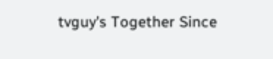tvguy's Together Since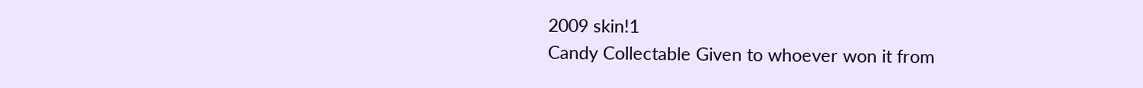2009 skin!1
Candy Collectable Given to whoever won it from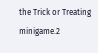the Trick or Treating minigame.2